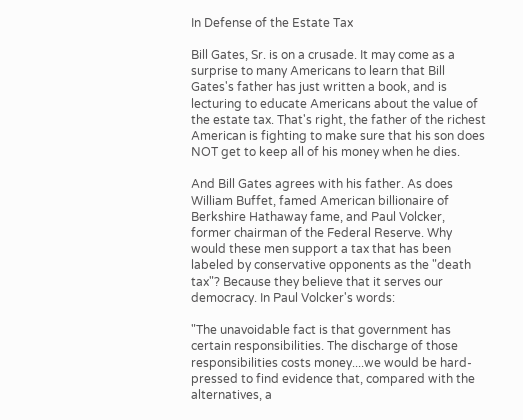In Defense of the Estate Tax

Bill Gates, Sr. is on a crusade. It may come as a surprise to many Americans to learn that Bill Gates's father has just written a book, and is lecturing to educate Americans about the value of the estate tax. That's right, the father of the richest American is fighting to make sure that his son does NOT get to keep all of his money when he dies.

And Bill Gates agrees with his father. As does William Buffet, famed American billionaire of Berkshire Hathaway fame, and Paul Volcker, former chairman of the Federal Reserve. Why would these men support a tax that has been labeled by conservative opponents as the "death tax"? Because they believe that it serves our democracy. In Paul Volcker's words:

"The unavoidable fact is that government has certain responsibilities. The discharge of those responsibilities costs money....we would be hard-pressed to find evidence that, compared with the alternatives, a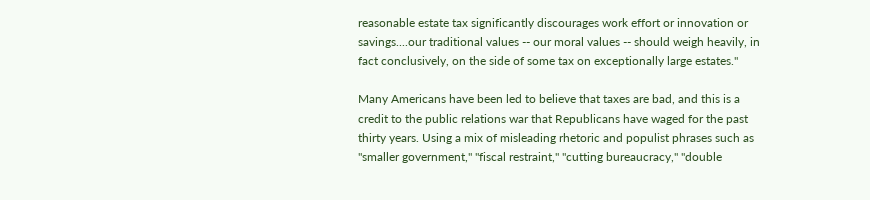reasonable estate tax significantly discourages work effort or innovation or savings....our traditional values -- our moral values -- should weigh heavily, in fact conclusively, on the side of some tax on exceptionally large estates."

Many Americans have been led to believe that taxes are bad, and this is a credit to the public relations war that Republicans have waged for the past thirty years. Using a mix of misleading rhetoric and populist phrases such as "smaller government," "fiscal restraint," "cutting bureaucracy," "double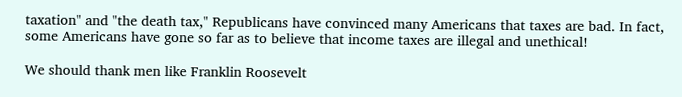taxation" and "the death tax," Republicans have convinced many Americans that taxes are bad. In fact, some Americans have gone so far as to believe that income taxes are illegal and unethical!

We should thank men like Franklin Roosevelt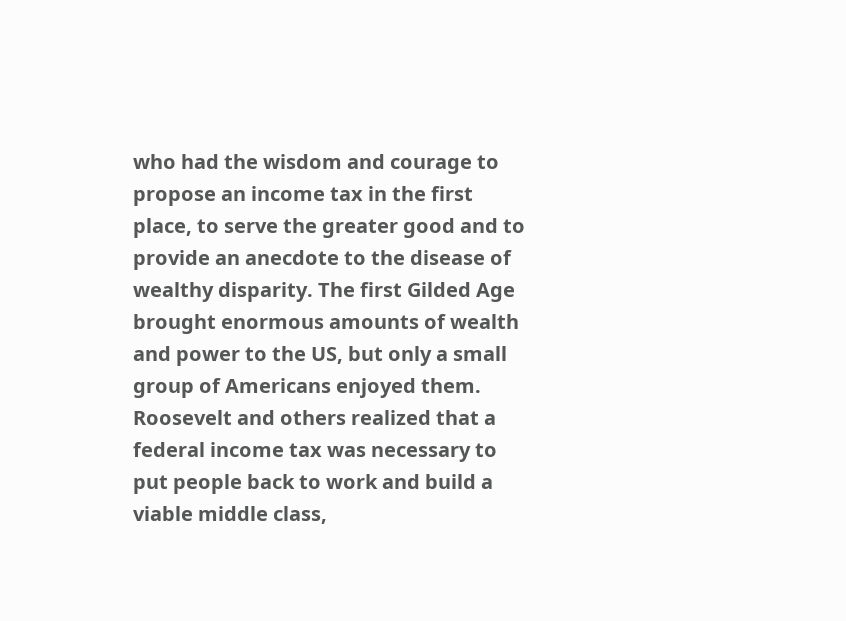who had the wisdom and courage to propose an income tax in the first place, to serve the greater good and to provide an anecdote to the disease of wealthy disparity. The first Gilded Age brought enormous amounts of wealth and power to the US, but only a small group of Americans enjoyed them. Roosevelt and others realized that a federal income tax was necessary to put people back to work and build a viable middle class,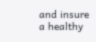and insure a healthy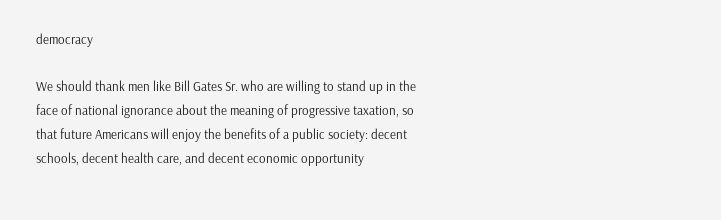democracy

We should thank men like Bill Gates Sr. who are willing to stand up in the face of national ignorance about the meaning of progressive taxation, so that future Americans will enjoy the benefits of a public society: decent schools, decent health care, and decent economic opportunity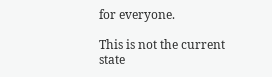for everyone.

This is not the current state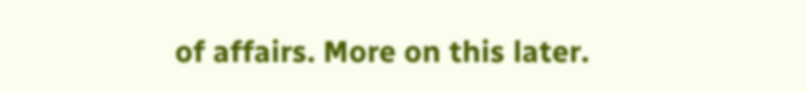of affairs. More on this later.